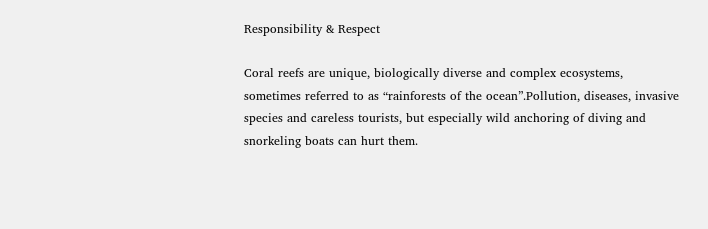Responsibility & Respect

Coral reefs are unique, biologically diverse and complex ecosystems, sometimes referred to as “rainforests of the ocean”.Pollution, diseases, invasive species and careless tourists, but especially wild anchoring of diving and snorkeling boats can hurt them.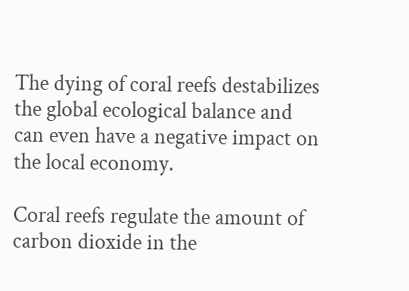The dying of coral reefs destabilizes the global ecological balance and can even have a negative impact on the local economy.

Coral reefs regulate the amount of carbon dioxide in the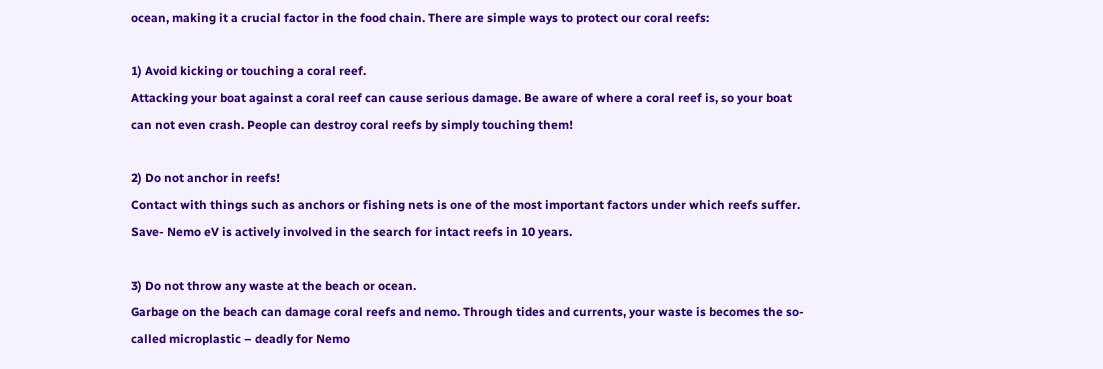ocean, making it a crucial factor in the food chain. There are simple ways to protect our coral reefs:

1) Avoid kicking or touching a coral reef.
Attacking your boat against a coral reef can cause serious damage. Be aware of where a coral reef is, so your boat can not even crash. People can destroy coral reefs by simply touching them!

2) Do not anchor in reefs!
Contact with things such as anchors or fishing nets is one of the most important factors under which reefs suffer. Save- Nemo eV is actively involved in the search for intact reefs in 10 years.

3) Do not throw any waste at the beach or ocean.
Garbage on the beach can damage coral reefs and nemo. Through tides and currents, your waste is becomes the so-called microplastic – deadly for Nemo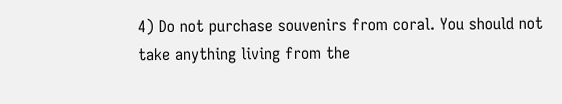4) Do not purchase souvenirs from coral. You should not take anything living from the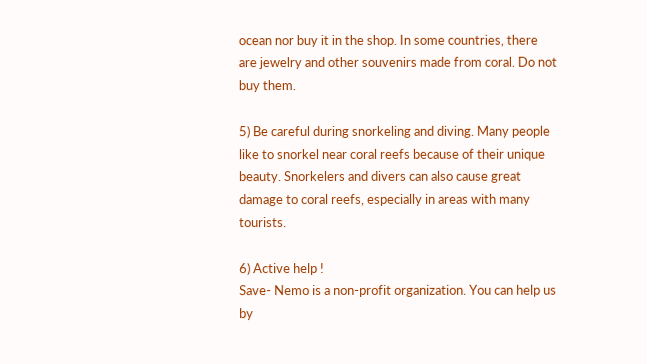ocean nor buy it in the shop. In some countries, there are jewelry and other souvenirs made from coral. Do not buy them.

5) Be careful during snorkeling and diving. Many people like to snorkel near coral reefs because of their unique beauty. Snorkelers and divers can also cause great damage to coral reefs, especially in areas with many tourists.

6) Active help !
Save- Nemo is a non-profit organization. You can help us by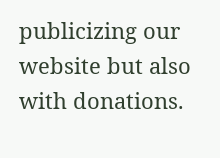publicizing our website but also with donations.